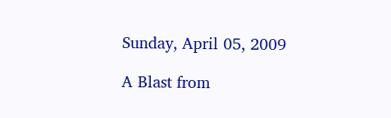Sunday, April 05, 2009

A Blast from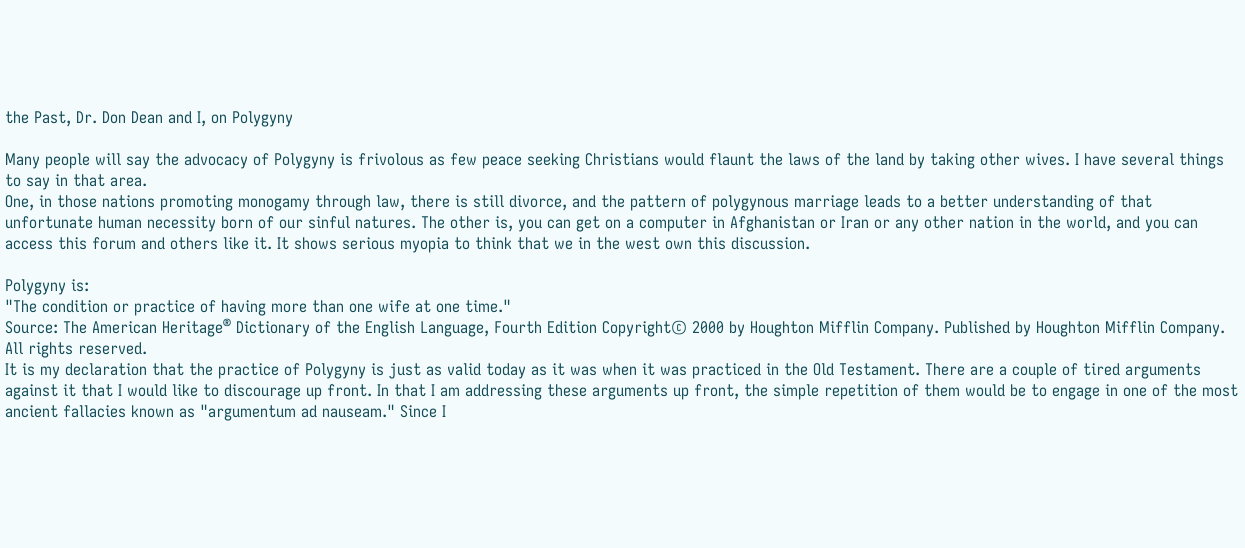the Past, Dr. Don Dean and I, on Polygyny

Many people will say the advocacy of Polygyny is frivolous as few peace seeking Christians would flaunt the laws of the land by taking other wives. I have several things to say in that area.
One, in those nations promoting monogamy through law, there is still divorce, and the pattern of polygynous marriage leads to a better understanding of that unfortunate human necessity born of our sinful natures. The other is, you can get on a computer in Afghanistan or Iran or any other nation in the world, and you can access this forum and others like it. It shows serious myopia to think that we in the west own this discussion.

Polygyny is:
"The condition or practice of having more than one wife at one time."
Source: The American Heritage® Dictionary of the English Language, Fourth Edition Copyright© 2000 by Houghton Mifflin Company. Published by Houghton Mifflin Company. All rights reserved.
It is my declaration that the practice of Polygyny is just as valid today as it was when it was practiced in the Old Testament. There are a couple of tired arguments against it that I would like to discourage up front. In that I am addressing these arguments up front, the simple repetition of them would be to engage in one of the most ancient fallacies known as "argumentum ad nauseam." Since I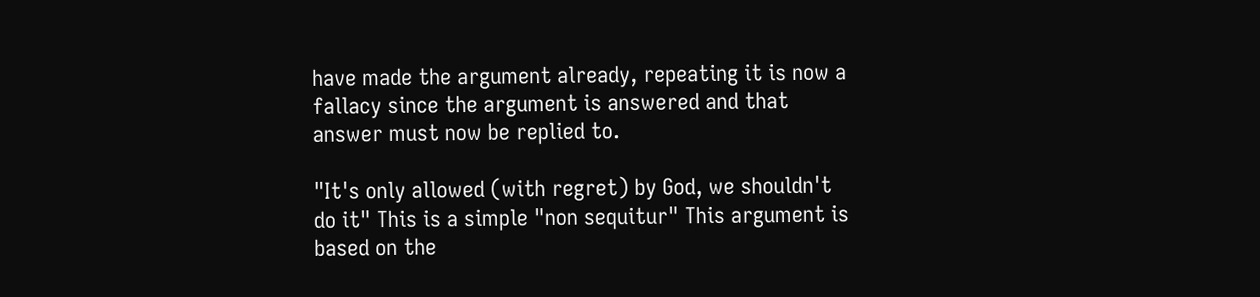have made the argument already, repeating it is now a fallacy since the argument is answered and that answer must now be replied to.

"It's only allowed (with regret) by God, we shouldn't do it" This is a simple "non sequitur" This argument is based on the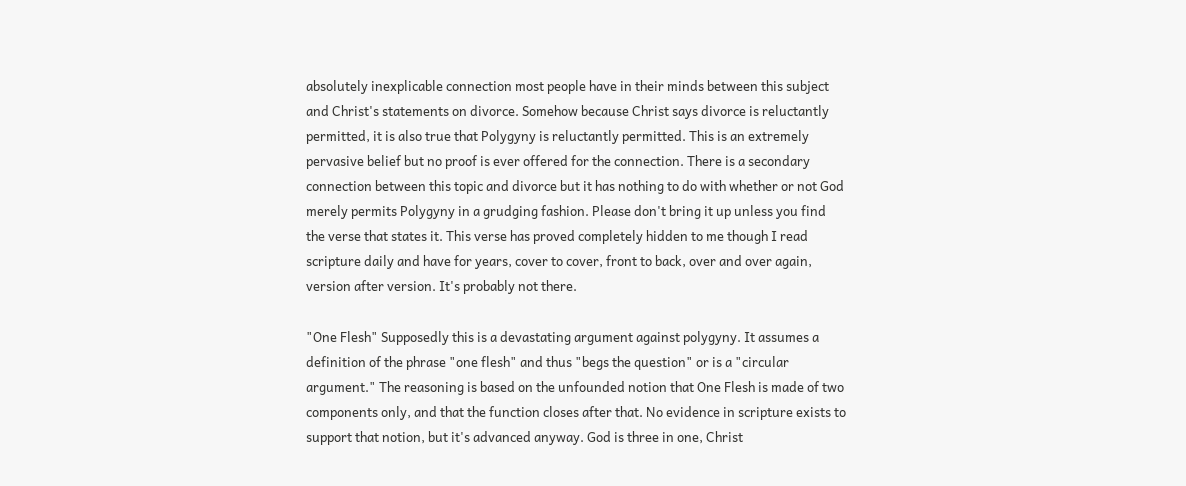absolutely inexplicable connection most people have in their minds between this subject and Christ's statements on divorce. Somehow because Christ says divorce is reluctantly permitted, it is also true that Polygyny is reluctantly permitted. This is an extremely pervasive belief but no proof is ever offered for the connection. There is a secondary connection between this topic and divorce but it has nothing to do with whether or not God merely permits Polygyny in a grudging fashion. Please don't bring it up unless you find the verse that states it. This verse has proved completely hidden to me though I read scripture daily and have for years, cover to cover, front to back, over and over again, version after version. It's probably not there.

"One Flesh" Supposedly this is a devastating argument against polygyny. It assumes a definition of the phrase "one flesh" and thus "begs the question" or is a "circular argument." The reasoning is based on the unfounded notion that One Flesh is made of two components only, and that the function closes after that. No evidence in scripture exists to support that notion, but it's advanced anyway. God is three in one, Christ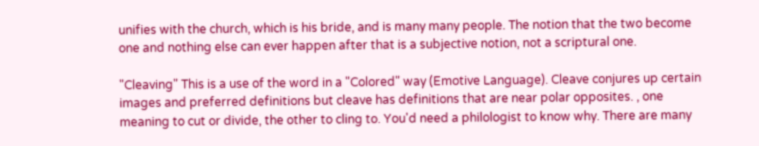unifies with the church, which is his bride, and is many many people. The notion that the two become one and nothing else can ever happen after that is a subjective notion, not a scriptural one.

"Cleaving" This is a use of the word in a "Colored" way (Emotive Language). Cleave conjures up certain images and preferred definitions but cleave has definitions that are near polar opposites. , one meaning to cut or divide, the other to cling to. You'd need a philologist to know why. There are many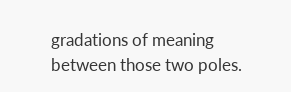gradations of meaning between those two poles.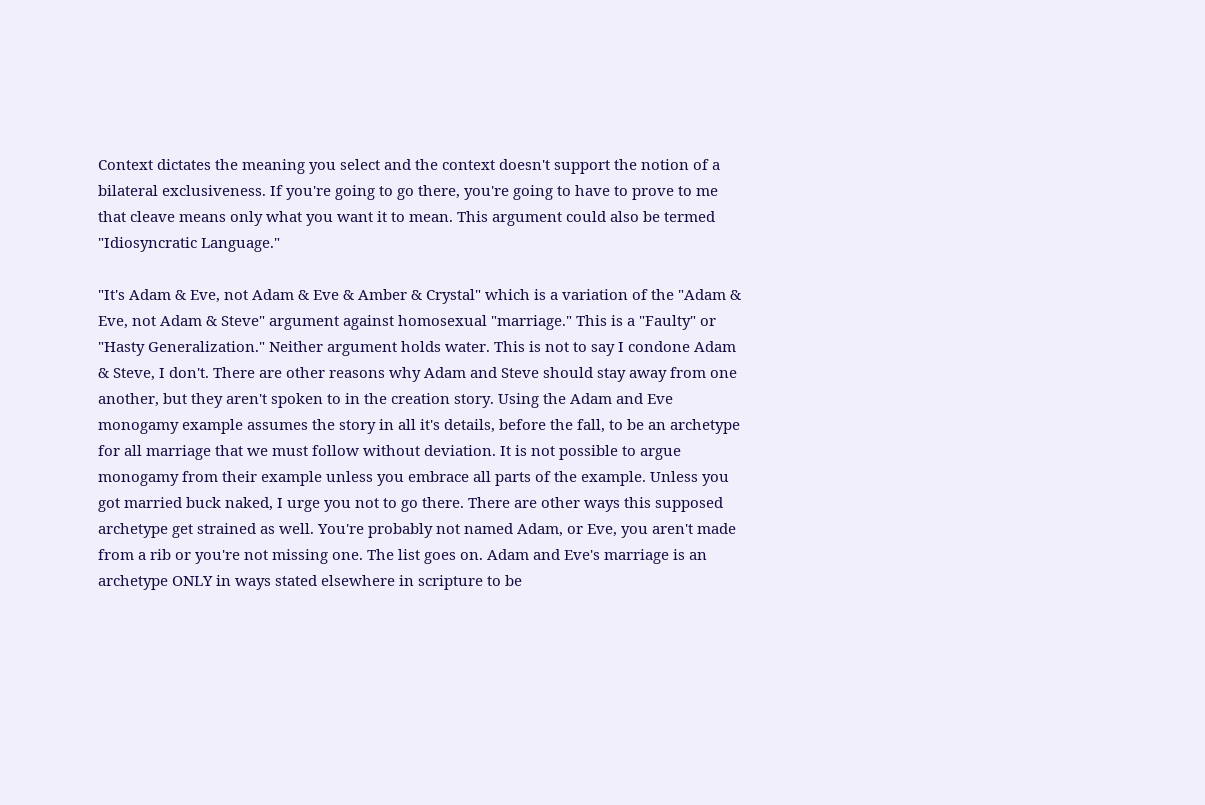Context dictates the meaning you select and the context doesn't support the notion of a bilateral exclusiveness. If you're going to go there, you're going to have to prove to me that cleave means only what you want it to mean. This argument could also be termed "Idiosyncratic Language."

"It's Adam & Eve, not Adam & Eve & Amber & Crystal" which is a variation of the "Adam & Eve, not Adam & Steve" argument against homosexual "marriage." This is a "Faulty" or "Hasty Generalization." Neither argument holds water. This is not to say I condone Adam & Steve, I don't. There are other reasons why Adam and Steve should stay away from one another, but they aren't spoken to in the creation story. Using the Adam and Eve monogamy example assumes the story in all it's details, before the fall, to be an archetype for all marriage that we must follow without deviation. It is not possible to argue monogamy from their example unless you embrace all parts of the example. Unless you got married buck naked, I urge you not to go there. There are other ways this supposed archetype get strained as well. You're probably not named Adam, or Eve, you aren't made from a rib or you're not missing one. The list goes on. Adam and Eve's marriage is an archetype ONLY in ways stated elsewhere in scripture to be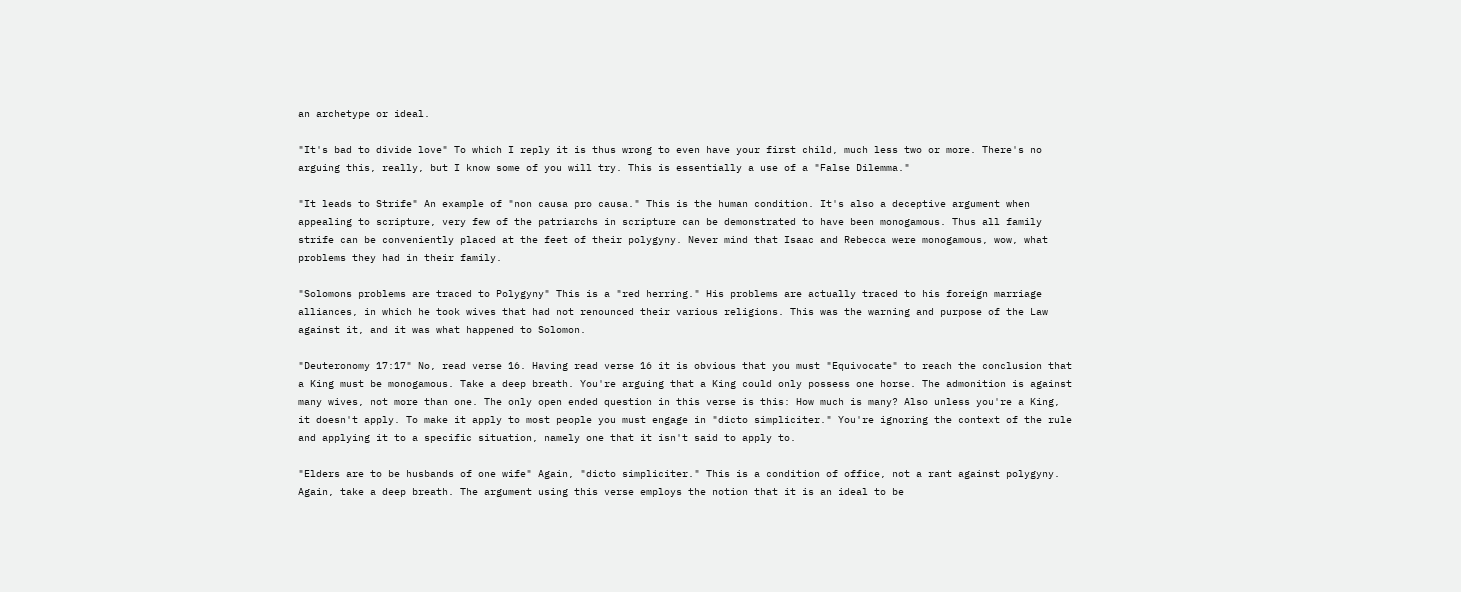an archetype or ideal.

"It's bad to divide love" To which I reply it is thus wrong to even have your first child, much less two or more. There's no arguing this, really, but I know some of you will try. This is essentially a use of a "False Dilemma."

"It leads to Strife" An example of "non causa pro causa." This is the human condition. It's also a deceptive argument when appealing to scripture, very few of the patriarchs in scripture can be demonstrated to have been monogamous. Thus all family strife can be conveniently placed at the feet of their polygyny. Never mind that Isaac and Rebecca were monogamous, wow, what problems they had in their family.

"Solomons problems are traced to Polygyny" This is a "red herring." His problems are actually traced to his foreign marriage alliances, in which he took wives that had not renounced their various religions. This was the warning and purpose of the Law against it, and it was what happened to Solomon.

"Deuteronomy 17:17" No, read verse 16. Having read verse 16 it is obvious that you must "Equivocate" to reach the conclusion that a King must be monogamous. Take a deep breath. You're arguing that a King could only possess one horse. The admonition is against many wives, not more than one. The only open ended question in this verse is this: How much is many? Also unless you're a King, it doesn't apply. To make it apply to most people you must engage in "dicto simpliciter." You're ignoring the context of the rule and applying it to a specific situation, namely one that it isn't said to apply to.

"Elders are to be husbands of one wife" Again, "dicto simpliciter." This is a condition of office, not a rant against polygyny. Again, take a deep breath. The argument using this verse employs the notion that it is an ideal to be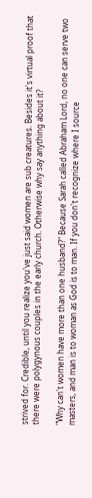strived for. Credible, until you realize you've just said women are sub creatures. Besides it's virtual proof that there were polygynous couples in the early church. Otherwise why say anything about it?

"Why can't women have more than one husband?" Because Sarah called Abraham Lord, no one can serve two masters, and man is to woman as God is to man. If you don't recognize where I source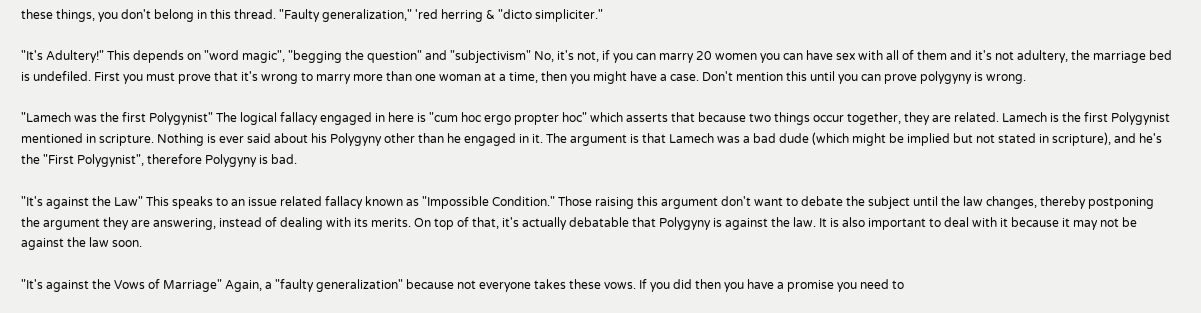these things, you don't belong in this thread. "Faulty generalization," 'red herring & "dicto simpliciter."

"It's Adultery!" This depends on "word magic", "begging the question" and "subjectivism" No, it's not, if you can marry 20 women you can have sex with all of them and it's not adultery, the marriage bed is undefiled. First you must prove that it's wrong to marry more than one woman at a time, then you might have a case. Don't mention this until you can prove polygyny is wrong.

"Lamech was the first Polygynist" The logical fallacy engaged in here is "cum hoc ergo propter hoc" which asserts that because two things occur together, they are related. Lamech is the first Polygynist mentioned in scripture. Nothing is ever said about his Polygyny other than he engaged in it. The argument is that Lamech was a bad dude (which might be implied but not stated in scripture), and he's the "First Polygynist", therefore Polygyny is bad.

"It's against the Law" This speaks to an issue related fallacy known as "Impossible Condition." Those raising this argument don't want to debate the subject until the law changes, thereby postponing the argument they are answering, instead of dealing with its merits. On top of that, it's actually debatable that Polygyny is against the law. It is also important to deal with it because it may not be against the law soon.

"It's against the Vows of Marriage" Again, a "faulty generalization" because not everyone takes these vows. If you did then you have a promise you need to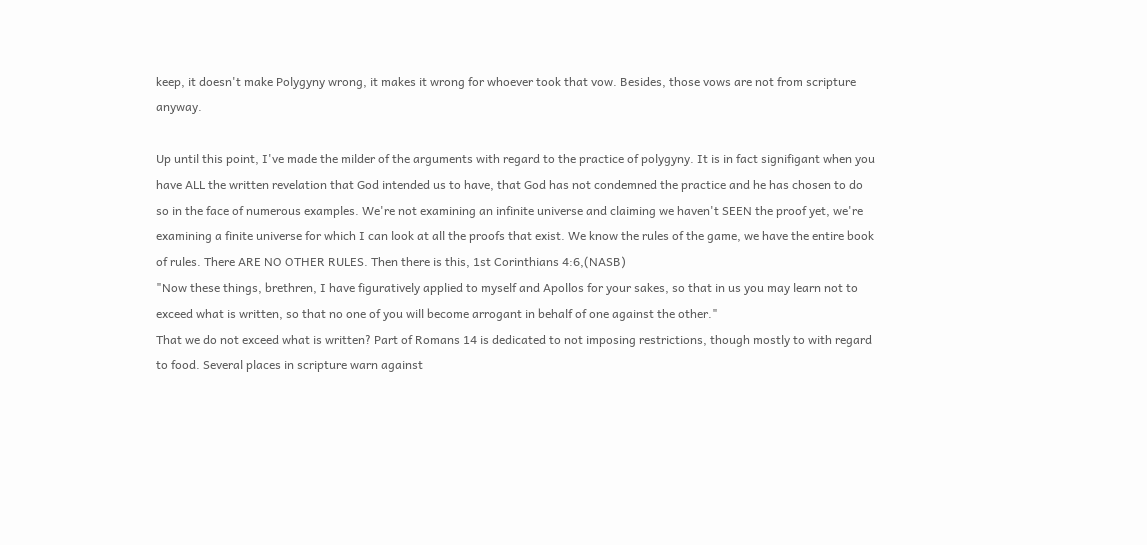keep, it doesn't make Polygyny wrong, it makes it wrong for whoever took that vow. Besides, those vows are not from scripture anyway.

Up until this point, I've made the milder of the arguments with regard to the practice of polygyny. It is in fact signifigant when you have ALL the written revelation that God intended us to have, that God has not condemned the practice and he has chosen to do so in the face of numerous examples. We're not examining an infinite universe and claiming we haven't SEEN the proof yet, we're examining a finite universe for which I can look at all the proofs that exist. We know the rules of the game, we have the entire book of rules. There ARE NO OTHER RULES. Then there is this, 1st Corinthians 4:6,(NASB)
"Now these things, brethren, I have figuratively applied to myself and Apollos for your sakes, so that in us you may learn not to exceed what is written, so that no one of you will become arrogant in behalf of one against the other."
That we do not exceed what is written? Part of Romans 14 is dedicated to not imposing restrictions, though mostly to with regard to food. Several places in scripture warn against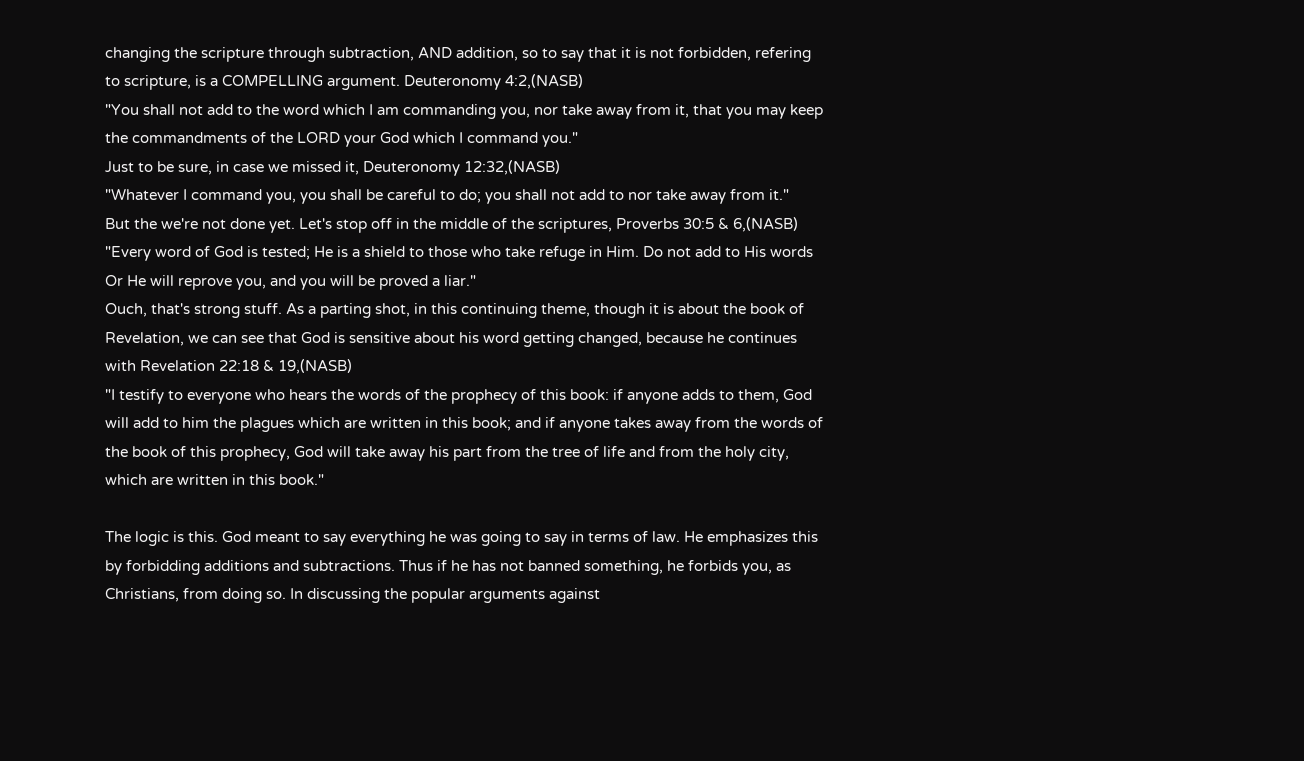changing the scripture through subtraction, AND addition, so to say that it is not forbidden, refering to scripture, is a COMPELLING argument. Deuteronomy 4:2,(NASB)
"You shall not add to the word which I am commanding you, nor take away from it, that you may keep the commandments of the LORD your God which I command you."
Just to be sure, in case we missed it, Deuteronomy 12:32,(NASB)
"Whatever I command you, you shall be careful to do; you shall not add to nor take away from it."
But the we're not done yet. Let's stop off in the middle of the scriptures, Proverbs 30:5 & 6,(NASB)
"Every word of God is tested; He is a shield to those who take refuge in Him. Do not add to His words Or He will reprove you, and you will be proved a liar."
Ouch, that's strong stuff. As a parting shot, in this continuing theme, though it is about the book of Revelation, we can see that God is sensitive about his word getting changed, because he continues with Revelation 22:18 & 19,(NASB)
"I testify to everyone who hears the words of the prophecy of this book: if anyone adds to them, God will add to him the plagues which are written in this book; and if anyone takes away from the words of the book of this prophecy, God will take away his part from the tree of life and from the holy city, which are written in this book."

The logic is this. God meant to say everything he was going to say in terms of law. He emphasizes this by forbidding additions and subtractions. Thus if he has not banned something, he forbids you, as Christians, from doing so. In discussing the popular arguments against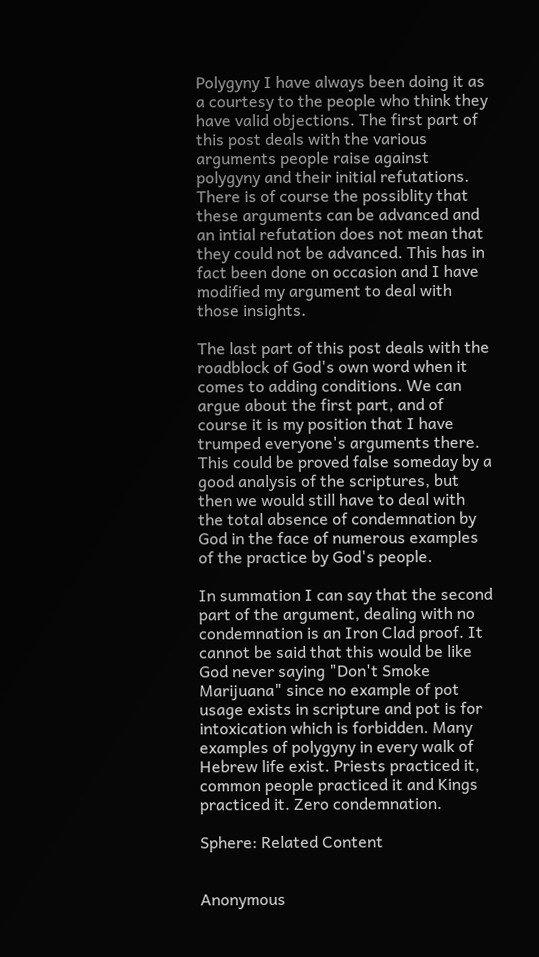Polygyny I have always been doing it as a courtesy to the people who think they have valid objections. The first part of this post deals with the various arguments people raise against polygyny and their initial refutations. There is of course the possiblity that these arguments can be advanced and an intial refutation does not mean that they could not be advanced. This has in fact been done on occasion and I have modified my argument to deal with those insights.

The last part of this post deals with the roadblock of God's own word when it comes to adding conditions. We can argue about the first part, and of course it is my position that I have trumped everyone's arguments there. This could be proved false someday by a good analysis of the scriptures, but then we would still have to deal with the total absence of condemnation by God in the face of numerous examples of the practice by God's people.

In summation I can say that the second part of the argument, dealing with no condemnation is an Iron Clad proof. It cannot be said that this would be like God never saying "Don't Smoke Marijuana" since no example of pot usage exists in scripture and pot is for intoxication which is forbidden. Many examples of polygyny in every walk of Hebrew life exist. Priests practiced it, common people practiced it and Kings practiced it. Zero condemnation.

Sphere: Related Content


Anonymous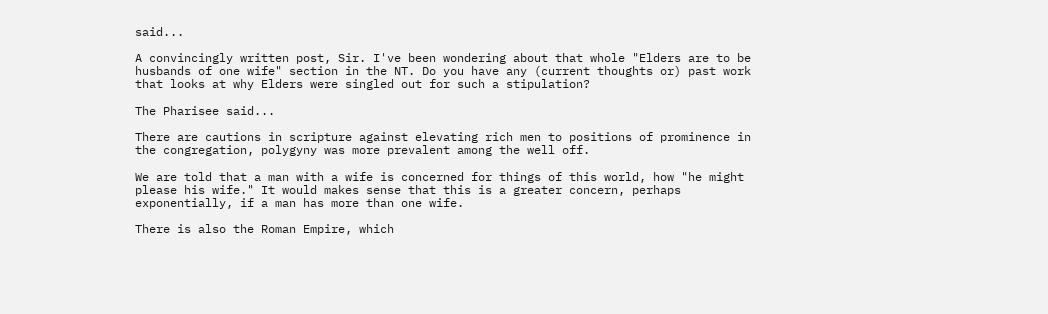said...

A convincingly written post, Sir. I've been wondering about that whole "Elders are to be husbands of one wife" section in the NT. Do you have any (current thoughts or) past work that looks at why Elders were singled out for such a stipulation?

The Pharisee said...

There are cautions in scripture against elevating rich men to positions of prominence in the congregation, polygyny was more prevalent among the well off.

We are told that a man with a wife is concerned for things of this world, how "he might please his wife." It would makes sense that this is a greater concern, perhaps exponentially, if a man has more than one wife.

There is also the Roman Empire, which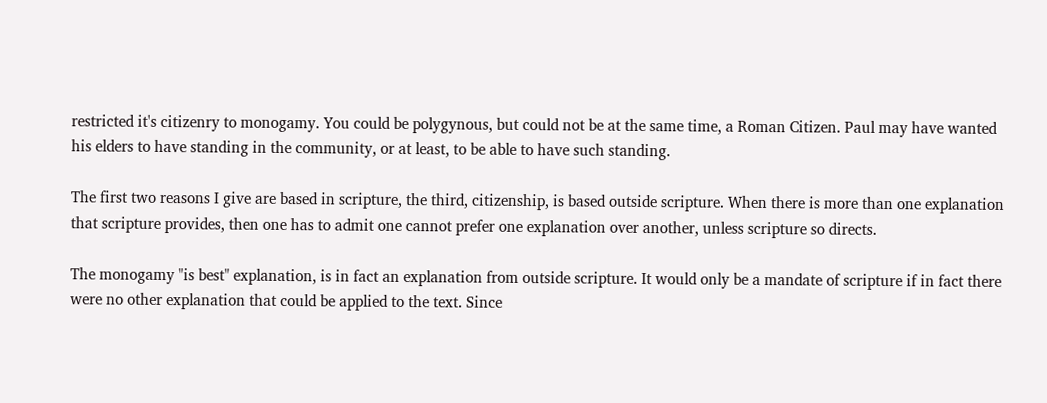restricted it's citizenry to monogamy. You could be polygynous, but could not be at the same time, a Roman Citizen. Paul may have wanted his elders to have standing in the community, or at least, to be able to have such standing.

The first two reasons I give are based in scripture, the third, citizenship, is based outside scripture. When there is more than one explanation that scripture provides, then one has to admit one cannot prefer one explanation over another, unless scripture so directs.

The monogamy "is best" explanation, is in fact an explanation from outside scripture. It would only be a mandate of scripture if in fact there were no other explanation that could be applied to the text. Since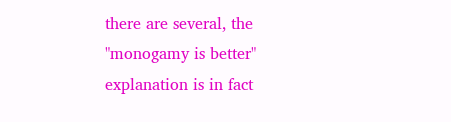there are several, the "monogamy is better" explanation is in fact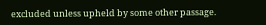excluded unless upheld by some other passage.